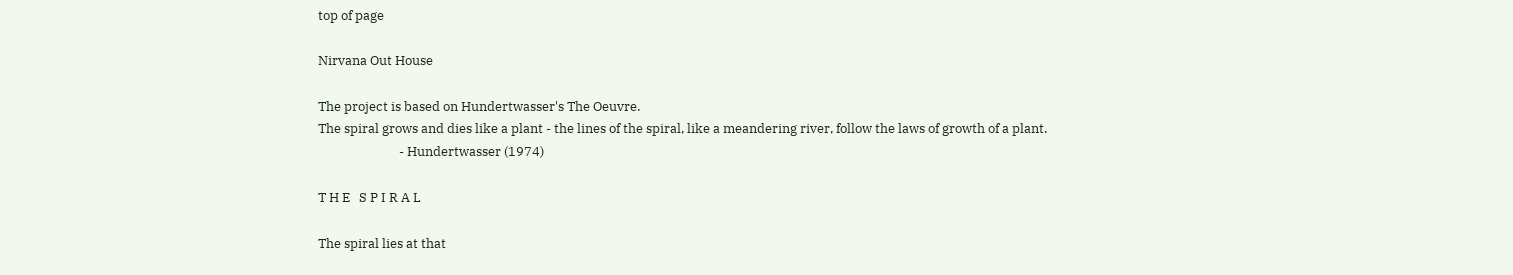top of page

Nirvana Out House

The project is based on Hundertwasser's The Oeuvre.
The spiral grows and dies like a plant - the lines of the spiral, like a meandering river, follow the laws of growth of a plant.
                           - Hundertwasser (1974)

T H E   S P I R A L

The spiral lies at that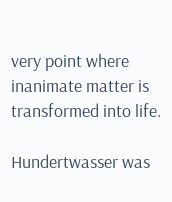very point where inanimate matter is transformed into life.

Hundertwasser was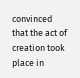convinced that the act of creation took place in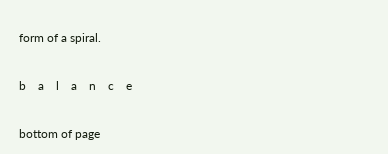form of a spiral.

b    a    l    a    n    c    e

bottom of page